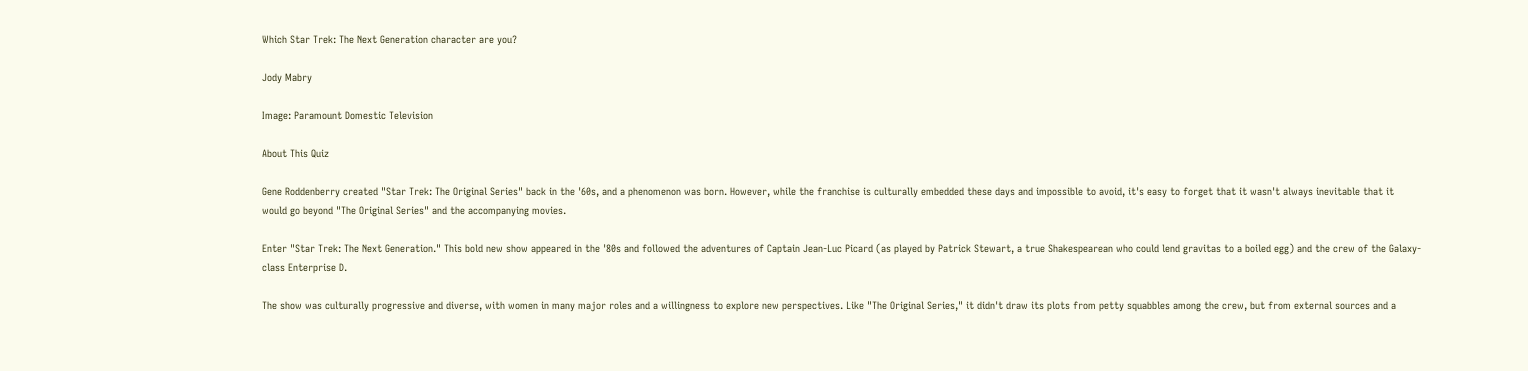Which Star Trek: The Next Generation character are you?

Jody Mabry

Image: Paramount Domestic Television

About This Quiz

Gene Roddenberry created "Star Trek: The Original Series" back in the '60s, and a phenomenon was born. However, while the franchise is culturally embedded these days and impossible to avoid, it's easy to forget that it wasn't always inevitable that it would go beyond "The Original Series" and the accompanying movies.

Enter "Star Trek: The Next Generation." This bold new show appeared in the '80s and followed the adventures of Captain Jean-Luc Picard (as played by Patrick Stewart, a true Shakespearean who could lend gravitas to a boiled egg) and the crew of the Galaxy-class Enterprise D.

The show was culturally progressive and diverse, with women in many major roles and a willingness to explore new perspectives. Like "The Original Series," it didn't draw its plots from petty squabbles among the crew, but from external sources and a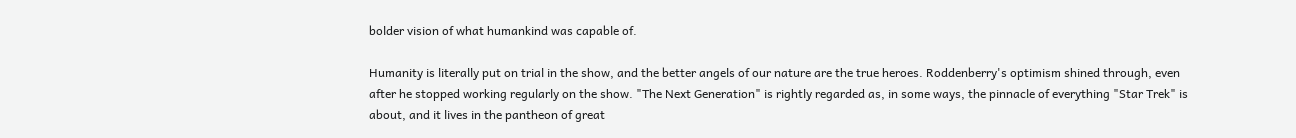bolder vision of what humankind was capable of.

Humanity is literally put on trial in the show, and the better angels of our nature are the true heroes. Roddenberry's optimism shined through, even after he stopped working regularly on the show. "The Next Generation" is rightly regarded as, in some ways, the pinnacle of everything "Star Trek" is about, and it lives in the pantheon of great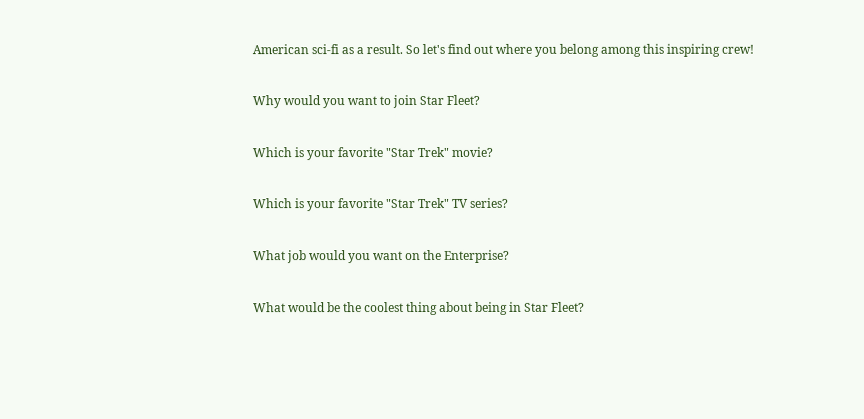American sci-fi as a result. So let's find out where you belong among this inspiring crew!

Why would you want to join Star Fleet?

Which is your favorite "Star Trek" movie?

Which is your favorite "Star Trek" TV series?

What job would you want on the Enterprise?

What would be the coolest thing about being in Star Fleet?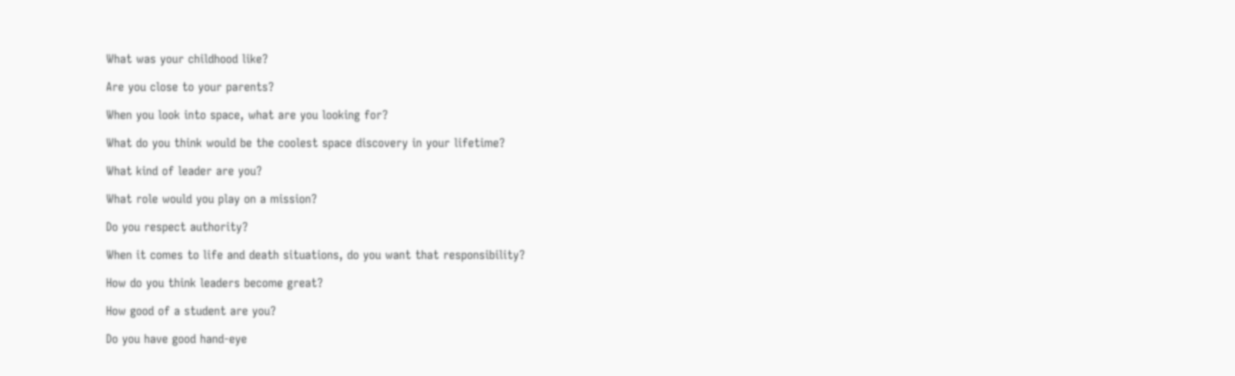What was your childhood like?

Are you close to your parents?

When you look into space, what are you looking for?

What do you think would be the coolest space discovery in your lifetime?

What kind of leader are you?

What role would you play on a mission?

Do you respect authority?

When it comes to life and death situations, do you want that responsibility?

How do you think leaders become great?

How good of a student are you?

Do you have good hand-eye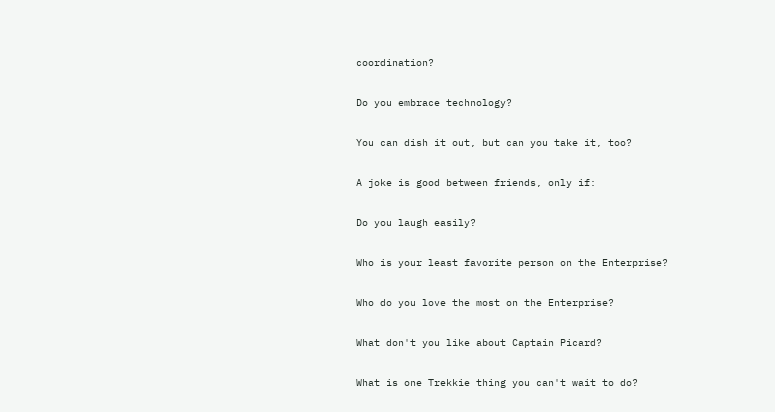coordination?

Do you embrace technology?

You can dish it out, but can you take it, too?

A joke is good between friends, only if:

Do you laugh easily?

Who is your least favorite person on the Enterprise?

Who do you love the most on the Enterprise?

What don't you like about Captain Picard?

What is one Trekkie thing you can't wait to do?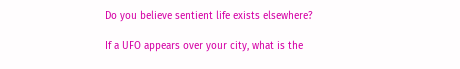Do you believe sentient life exists elsewhere?

If a UFO appears over your city, what is the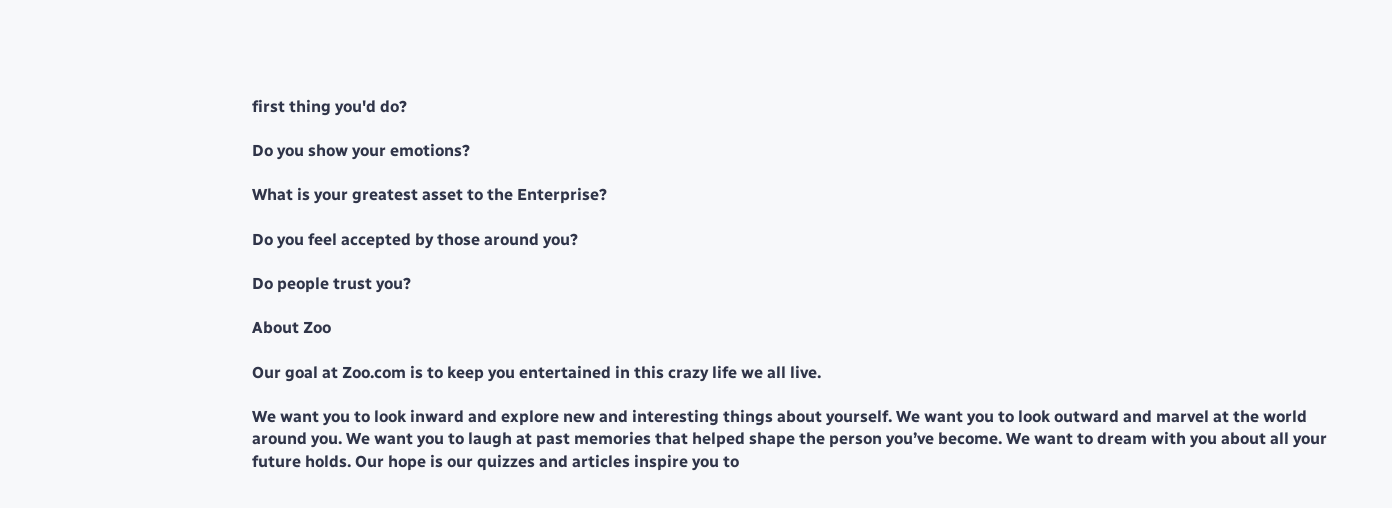first thing you'd do?

Do you show your emotions?

What is your greatest asset to the Enterprise?

Do you feel accepted by those around you?

Do people trust you?

About Zoo

Our goal at Zoo.com is to keep you entertained in this crazy life we all live.

We want you to look inward and explore new and interesting things about yourself. We want you to look outward and marvel at the world around you. We want you to laugh at past memories that helped shape the person you’ve become. We want to dream with you about all your future holds. Our hope is our quizzes and articles inspire you to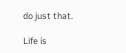do just that.

Life is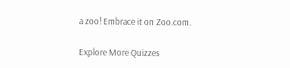a zoo! Embrace it on Zoo.com.

Explore More Quizzes